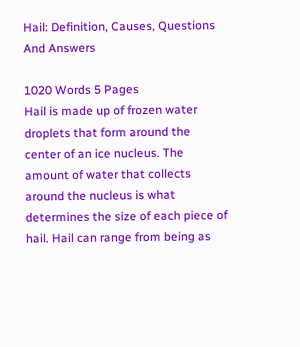Hail: Definition, Causes, Questions And Answers

1020 Words 5 Pages
Hail is made up of frozen water droplets that form around the center of an ice nucleus. The amount of water that collects around the nucleus is what determines the size of each piece of hail. Hail can range from being as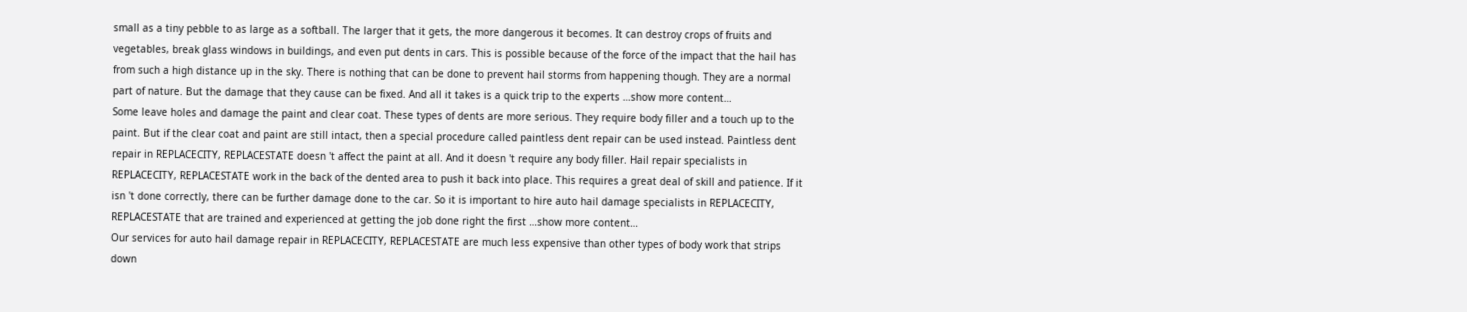small as a tiny pebble to as large as a softball. The larger that it gets, the more dangerous it becomes. It can destroy crops of fruits and vegetables, break glass windows in buildings, and even put dents in cars. This is possible because of the force of the impact that the hail has from such a high distance up in the sky. There is nothing that can be done to prevent hail storms from happening though. They are a normal part of nature. But the damage that they cause can be fixed. And all it takes is a quick trip to the experts …show more content…
Some leave holes and damage the paint and clear coat. These types of dents are more serious. They require body filler and a touch up to the paint. But if the clear coat and paint are still intact, then a special procedure called paintless dent repair can be used instead. Paintless dent repair in REPLACECITY, REPLACESTATE doesn 't affect the paint at all. And it doesn 't require any body filler. Hail repair specialists in REPLACECITY, REPLACESTATE work in the back of the dented area to push it back into place. This requires a great deal of skill and patience. If it isn 't done correctly, there can be further damage done to the car. So it is important to hire auto hail damage specialists in REPLACECITY, REPLACESTATE that are trained and experienced at getting the job done right the first …show more content…
Our services for auto hail damage repair in REPLACECITY, REPLACESTATE are much less expensive than other types of body work that strips down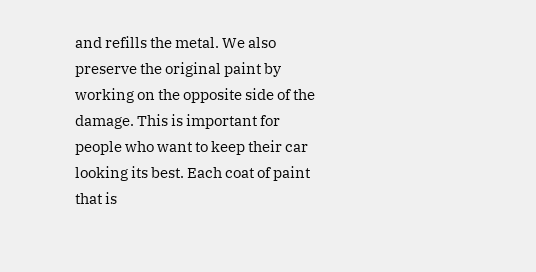and refills the metal. We also preserve the original paint by working on the opposite side of the damage. This is important for people who want to keep their car looking its best. Each coat of paint that is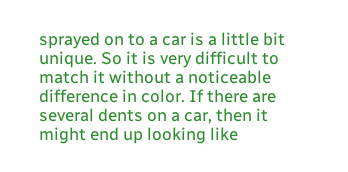sprayed on to a car is a little bit unique. So it is very difficult to match it without a noticeable difference in color. If there are several dents on a car, then it might end up looking like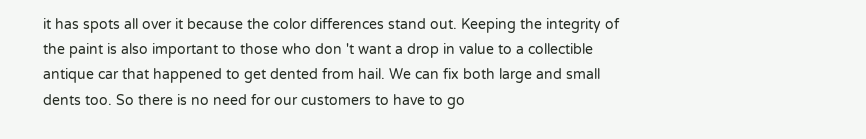it has spots all over it because the color differences stand out. Keeping the integrity of the paint is also important to those who don 't want a drop in value to a collectible antique car that happened to get dented from hail. We can fix both large and small dents too. So there is no need for our customers to have to go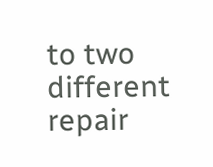to two different repair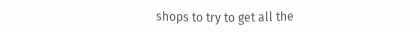shops to try to get all the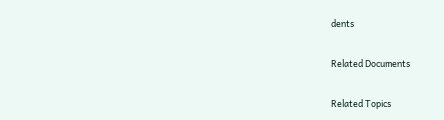dents

Related Documents

Related Topics